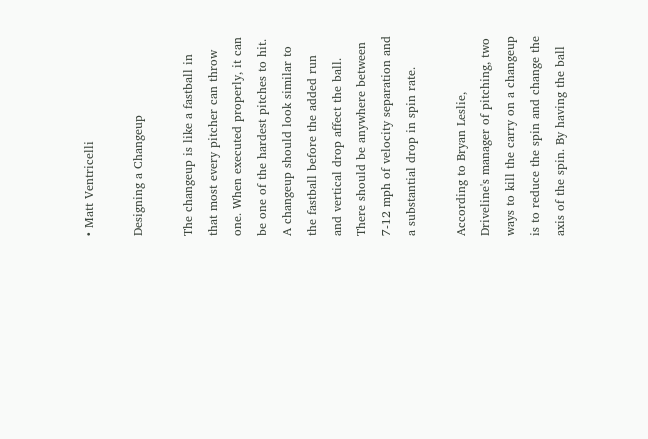• Matt Ventricelli

Designing a Changeup

The changeup is like a fastball in that most every pitcher can throw one. When executed properly, it can be one of the hardest pitches to hit. A changeup should look similar to the fastball before the added run and vertical drop affect the ball. There should be anywhere between 7-12 mph of velocity separation and a substantial drop in spin rate.

According to Bryan Leslie, Driveline's manager of pitching, two ways to kill the carry on a changeup is to reduce the spin and change the axis of the spin. By having the ball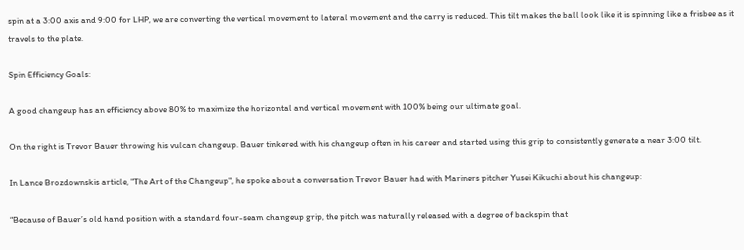spin at a 3:00 axis and 9:00 for LHP, we are converting the vertical movement to lateral movement and the carry is reduced. This tilt makes the ball look like it is spinning like a frisbee as it travels to the plate.

Spin Efficiency Goals:

A good changeup has an efficiency above 80% to maximize the horizontal and vertical movement with 100% being our ultimate goal.

On the right is Trevor Bauer throwing his vulcan changeup. Bauer tinkered with his changeup often in his career and started using this grip to consistently generate a near 3:00 tilt.

In Lance Brozdownskis article, "The Art of the Changeup", he spoke about a conversation Trevor Bauer had with Mariners pitcher Yusei Kikuchi about his changeup:

“Because of Bauer’s old hand position with a standard four-seam changeup grip, the pitch was naturally released with a degree of backspin that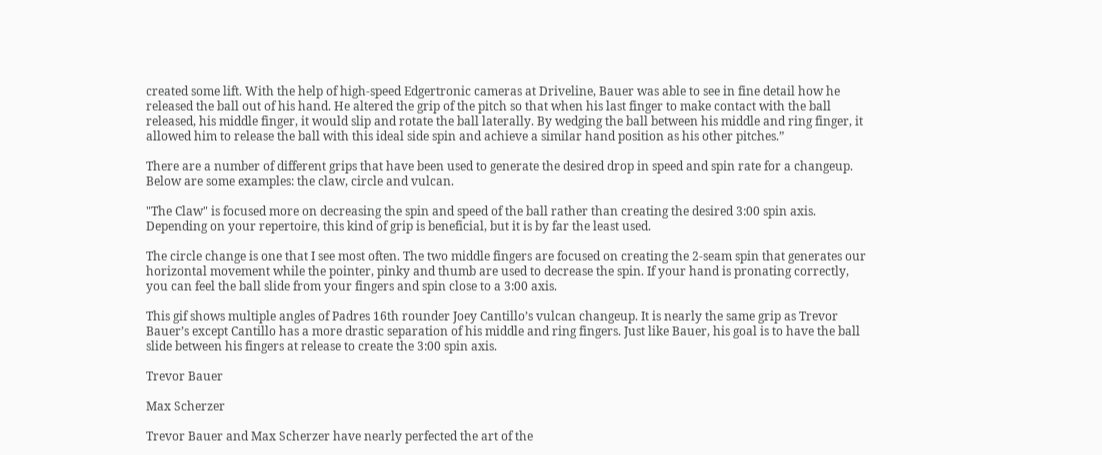created some lift. With the help of high-speed Edgertronic cameras at Driveline, Bauer was able to see in fine detail how he released the ball out of his hand. He altered the grip of the pitch so that when his last finger to make contact with the ball released, his middle finger, it would slip and rotate the ball laterally. By wedging the ball between his middle and ring finger, it allowed him to release the ball with this ideal side spin and achieve a similar hand position as his other pitches.”

There are a number of different grips that have been used to generate the desired drop in speed and spin rate for a changeup. Below are some examples: the claw, circle and vulcan.

"The Claw" is focused more on decreasing the spin and speed of the ball rather than creating the desired 3:00 spin axis. Depending on your repertoire, this kind of grip is beneficial, but it is by far the least used.

The circle change is one that I see most often. The two middle fingers are focused on creating the 2-seam spin that generates our horizontal movement while the pointer, pinky and thumb are used to decrease the spin. If your hand is pronating correctly, you can feel the ball slide from your fingers and spin close to a 3:00 axis.

This gif shows multiple angles of Padres 16th rounder Joey Cantillo’s vulcan changeup. It is nearly the same grip as Trevor Bauer’s except Cantillo has a more drastic separation of his middle and ring fingers. Just like Bauer, his goal is to have the ball slide between his fingers at release to create the 3:00 spin axis.

Trevor Bauer

Max Scherzer

Trevor Bauer and Max Scherzer have nearly perfected the art of the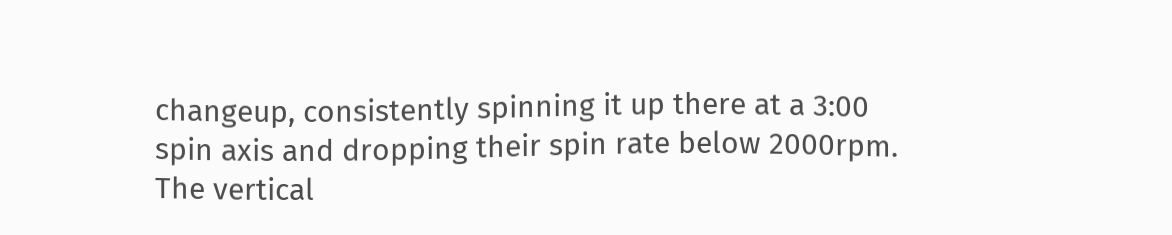changeup, consistently spinning it up there at a 3:00 spin axis and dropping their spin rate below 2000rpm. The vertical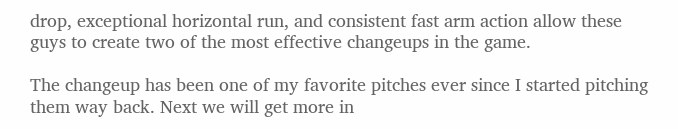drop, exceptional horizontal run, and consistent fast arm action allow these guys to create two of the most effective changeups in the game.

The changeup has been one of my favorite pitches ever since I started pitching them way back. Next we will get more in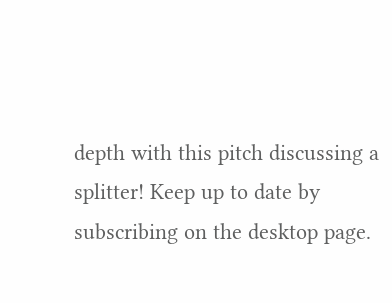depth with this pitch discussing a splitter! Keep up to date by subscribing on the desktop page.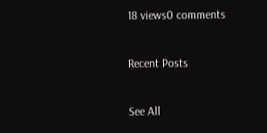18 views0 comments

Recent Posts

See All